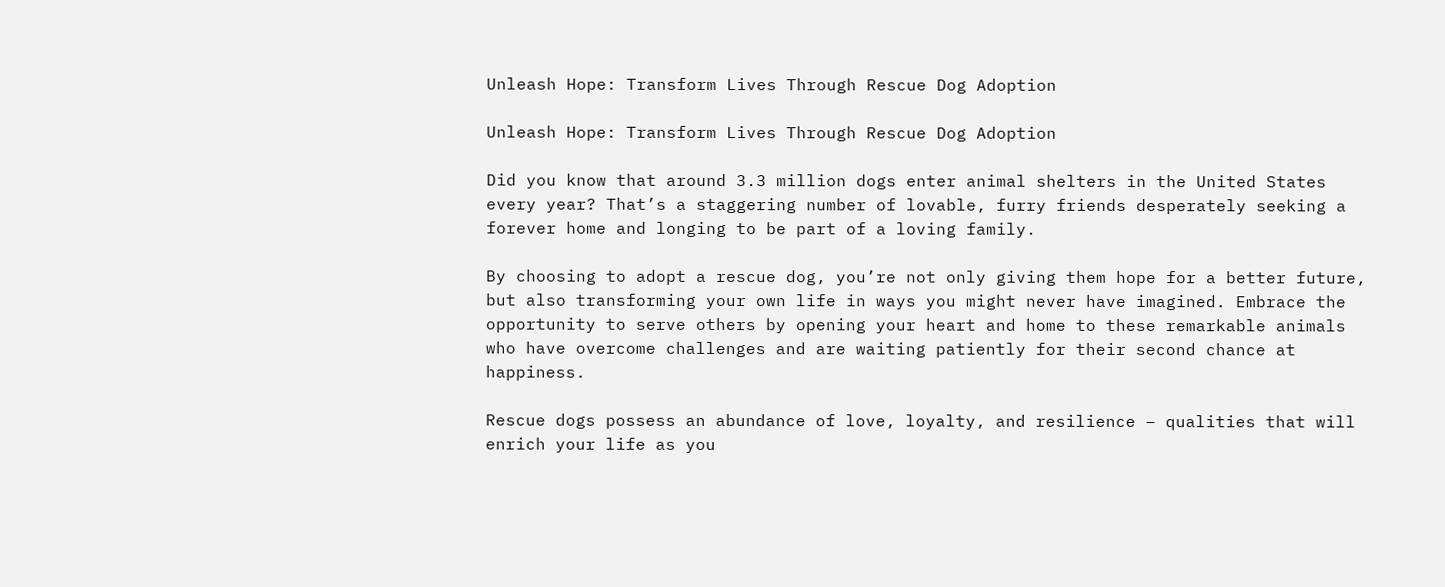Unleash Hope: Transform Lives Through Rescue Dog Adoption

Unleash Hope: Transform Lives Through Rescue Dog Adoption

Did you know that around 3.3 million dogs enter animal shelters in the United States every year? That’s a staggering number of lovable, furry friends desperately seeking a forever home and longing to be part of a loving family.

By choosing to adopt a rescue dog, you’re not only giving them hope for a better future, but also transforming your own life in ways you might never have imagined. Embrace the opportunity to serve others by opening your heart and home to these remarkable animals who have overcome challenges and are waiting patiently for their second chance at happiness.

Rescue dogs possess an abundance of love, loyalty, and resilience – qualities that will enrich your life as you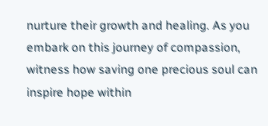nurture their growth and healing. As you embark on this journey of compassion, witness how saving one precious soul can inspire hope within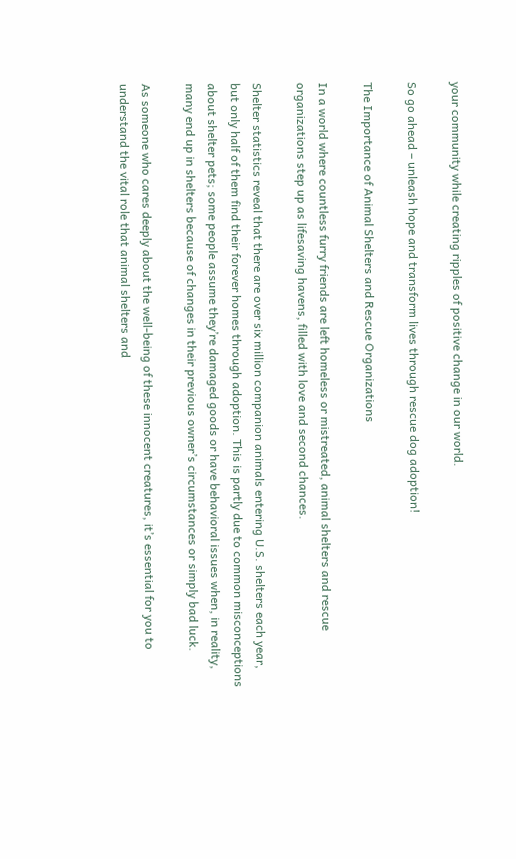your community while creating ripples of positive change in our world.

So go ahead – unleash hope and transform lives through rescue dog adoption!

The Importance of Animal Shelters and Rescue Organizations

In a world where countless furry friends are left homeless or mistreated, animal shelters and rescue organizations step up as lifesaving havens, filled with love and second chances.

Shelter statistics reveal that there are over six million companion animals entering U.S. shelters each year, but only half of them find their forever homes through adoption. This is partly due to common misconceptions about shelter pets; some people assume they’re damaged goods or have behavioral issues when, in reality, many end up in shelters because of changes in their previous owner’s circumstances or simply bad luck.

As someone who cares deeply about the well-being of these innocent creatures, it’s essential for you to understand the vital role that animal shelters and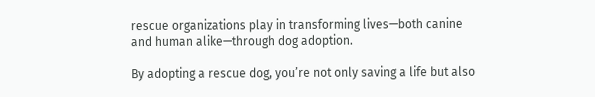rescue organizations play in transforming lives—both canine and human alike—through dog adoption.

By adopting a rescue dog, you’re not only saving a life but also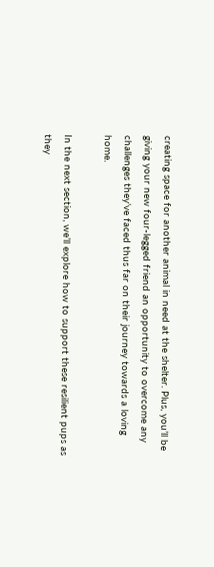creating space for another animal in need at the shelter. Plus, you’ll be giving your new four-legged friend an opportunity to overcome any challenges they’ve faced thus far on their journey towards a loving home.

In the next section, we’ll explore how to support these resilient pups as they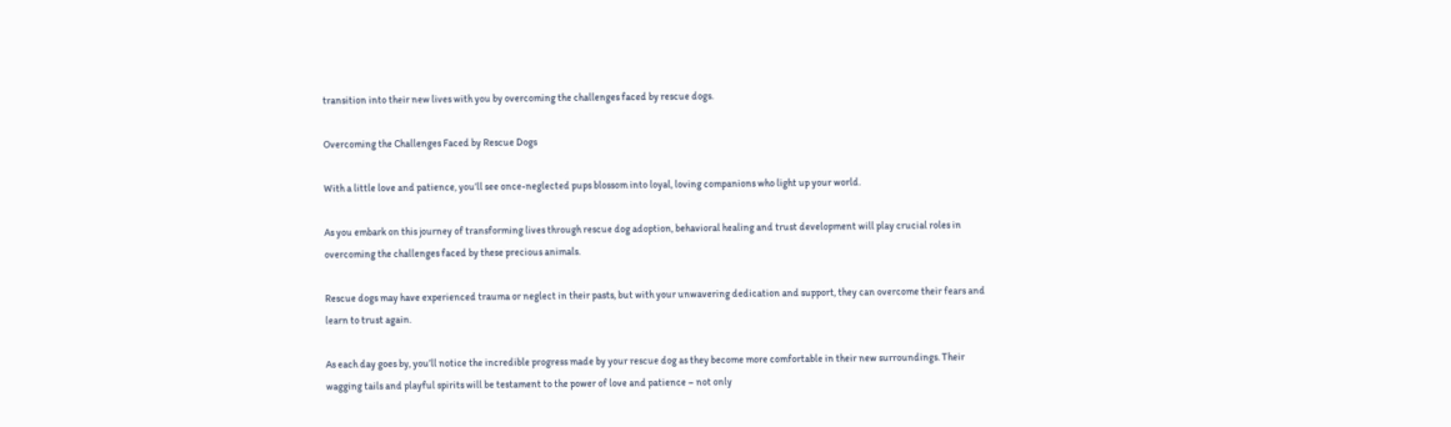transition into their new lives with you by overcoming the challenges faced by rescue dogs.

Overcoming the Challenges Faced by Rescue Dogs

With a little love and patience, you’ll see once-neglected pups blossom into loyal, loving companions who light up your world.

As you embark on this journey of transforming lives through rescue dog adoption, behavioral healing and trust development will play crucial roles in overcoming the challenges faced by these precious animals.

Rescue dogs may have experienced trauma or neglect in their pasts, but with your unwavering dedication and support, they can overcome their fears and learn to trust again.

As each day goes by, you’ll notice the incredible progress made by your rescue dog as they become more comfortable in their new surroundings. Their wagging tails and playful spirits will be testament to the power of love and patience – not only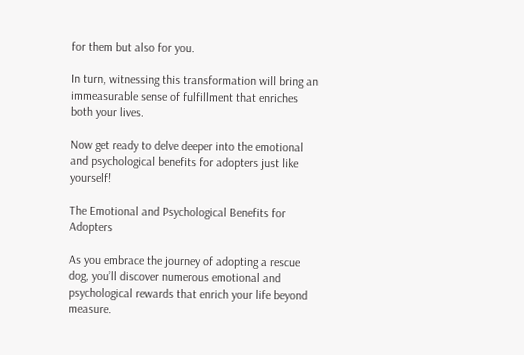for them but also for you.

In turn, witnessing this transformation will bring an immeasurable sense of fulfillment that enriches both your lives.

Now get ready to delve deeper into the emotional and psychological benefits for adopters just like yourself!

The Emotional and Psychological Benefits for Adopters

As you embrace the journey of adopting a rescue dog, you’ll discover numerous emotional and psychological rewards that enrich your life beyond measure.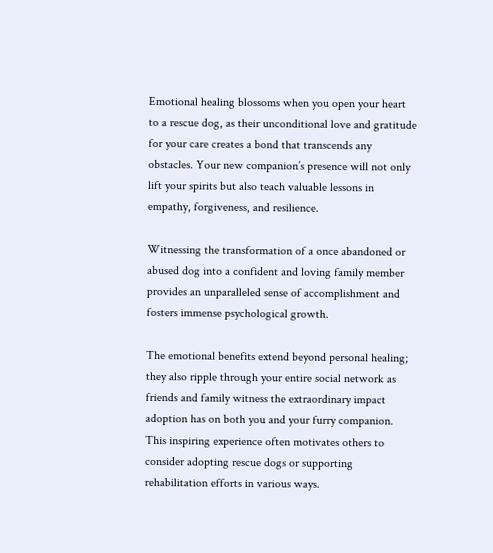Emotional healing blossoms when you open your heart to a rescue dog, as their unconditional love and gratitude for your care creates a bond that transcends any obstacles. Your new companion’s presence will not only lift your spirits but also teach valuable lessons in empathy, forgiveness, and resilience.

Witnessing the transformation of a once abandoned or abused dog into a confident and loving family member provides an unparalleled sense of accomplishment and fosters immense psychological growth.

The emotional benefits extend beyond personal healing; they also ripple through your entire social network as friends and family witness the extraordinary impact adoption has on both you and your furry companion. This inspiring experience often motivates others to consider adopting rescue dogs or supporting rehabilitation efforts in various ways.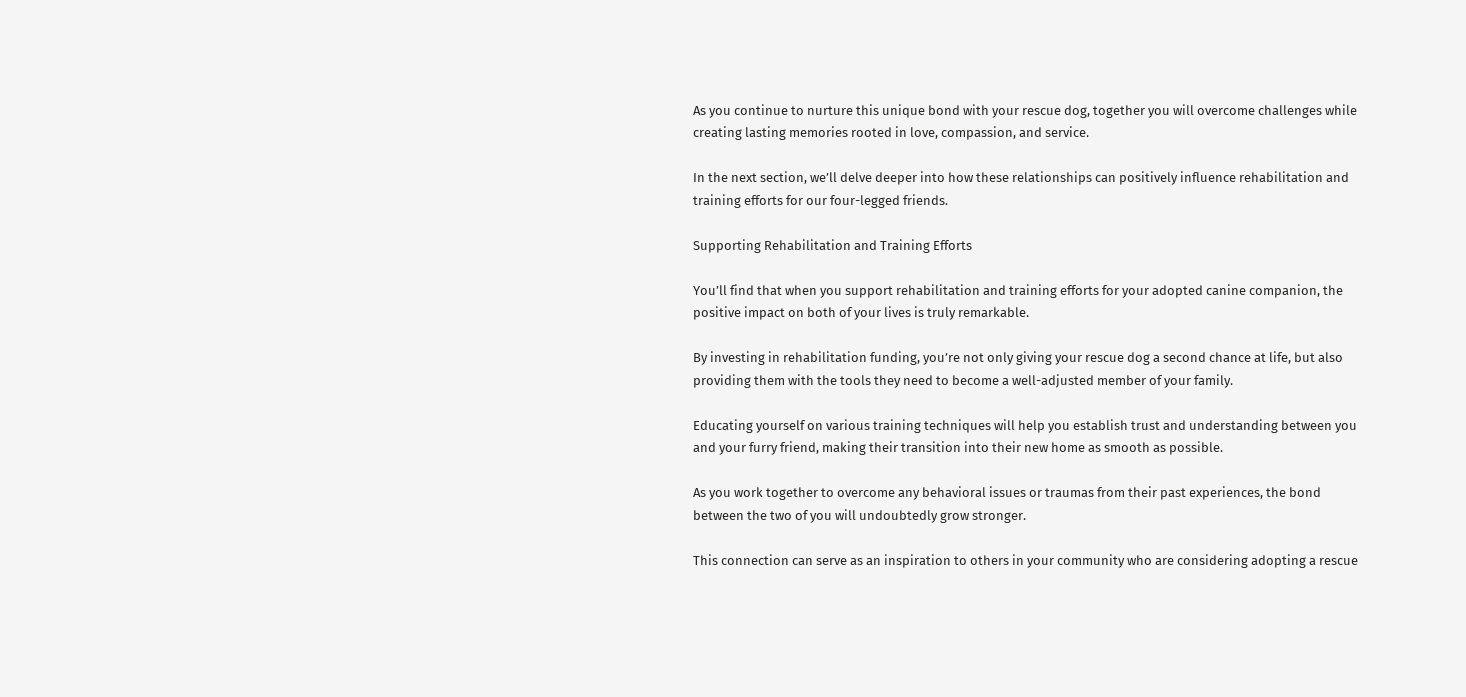As you continue to nurture this unique bond with your rescue dog, together you will overcome challenges while creating lasting memories rooted in love, compassion, and service.

In the next section, we’ll delve deeper into how these relationships can positively influence rehabilitation and training efforts for our four-legged friends.

Supporting Rehabilitation and Training Efforts

You’ll find that when you support rehabilitation and training efforts for your adopted canine companion, the positive impact on both of your lives is truly remarkable.

By investing in rehabilitation funding, you’re not only giving your rescue dog a second chance at life, but also providing them with the tools they need to become a well-adjusted member of your family.

Educating yourself on various training techniques will help you establish trust and understanding between you and your furry friend, making their transition into their new home as smooth as possible.

As you work together to overcome any behavioral issues or traumas from their past experiences, the bond between the two of you will undoubtedly grow stronger.

This connection can serve as an inspiration to others in your community who are considering adopting a rescue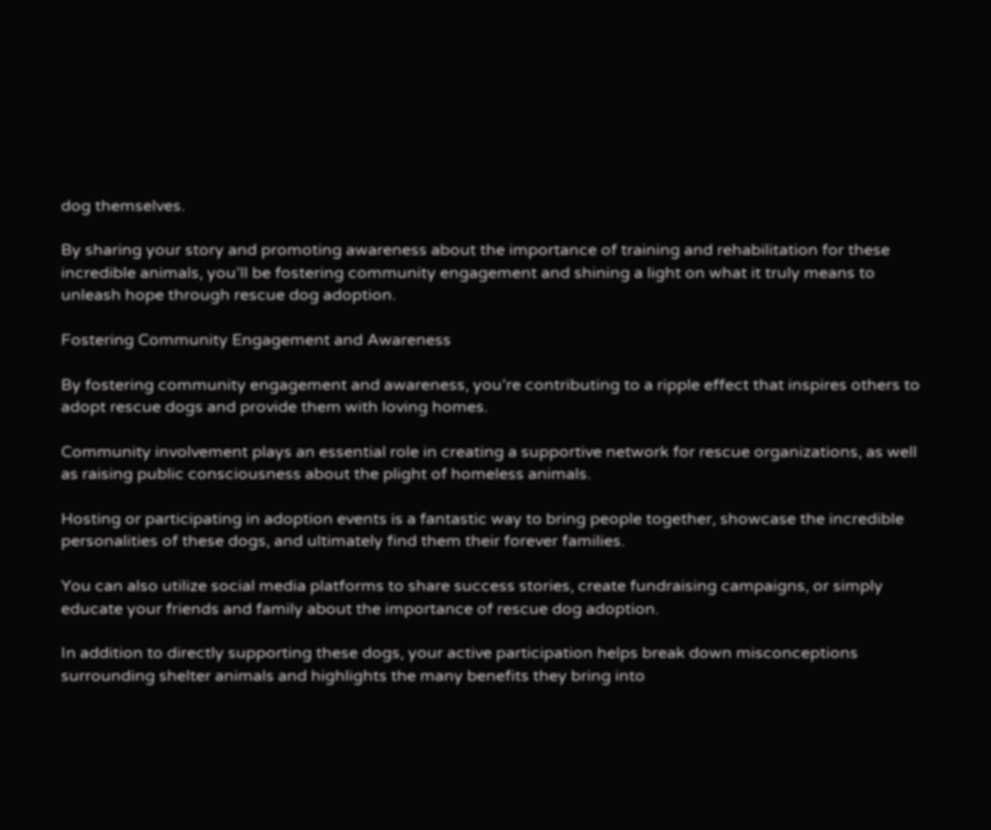dog themselves.

By sharing your story and promoting awareness about the importance of training and rehabilitation for these incredible animals, you’ll be fostering community engagement and shining a light on what it truly means to unleash hope through rescue dog adoption.

Fostering Community Engagement and Awareness

By fostering community engagement and awareness, you’re contributing to a ripple effect that inspires others to adopt rescue dogs and provide them with loving homes.

Community involvement plays an essential role in creating a supportive network for rescue organizations, as well as raising public consciousness about the plight of homeless animals.

Hosting or participating in adoption events is a fantastic way to bring people together, showcase the incredible personalities of these dogs, and ultimately find them their forever families.

You can also utilize social media platforms to share success stories, create fundraising campaigns, or simply educate your friends and family about the importance of rescue dog adoption.

In addition to directly supporting these dogs, your active participation helps break down misconceptions surrounding shelter animals and highlights the many benefits they bring into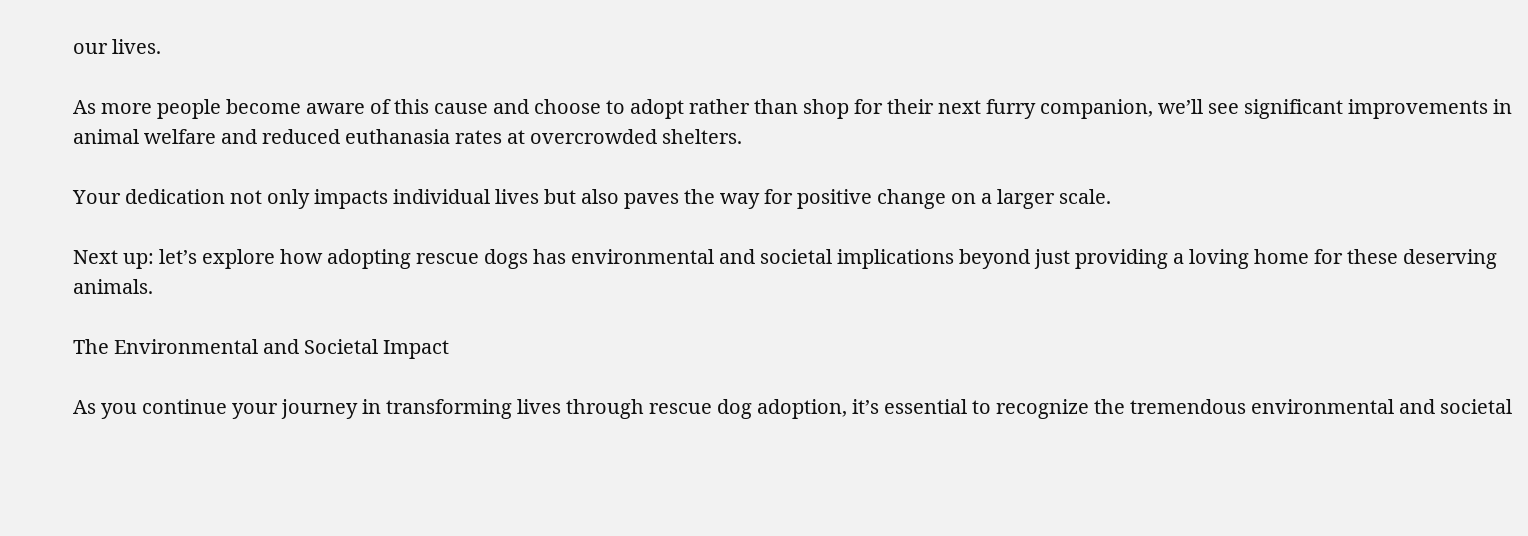our lives.

As more people become aware of this cause and choose to adopt rather than shop for their next furry companion, we’ll see significant improvements in animal welfare and reduced euthanasia rates at overcrowded shelters.

Your dedication not only impacts individual lives but also paves the way for positive change on a larger scale.

Next up: let’s explore how adopting rescue dogs has environmental and societal implications beyond just providing a loving home for these deserving animals.

The Environmental and Societal Impact

As you continue your journey in transforming lives through rescue dog adoption, it’s essential to recognize the tremendous environmental and societal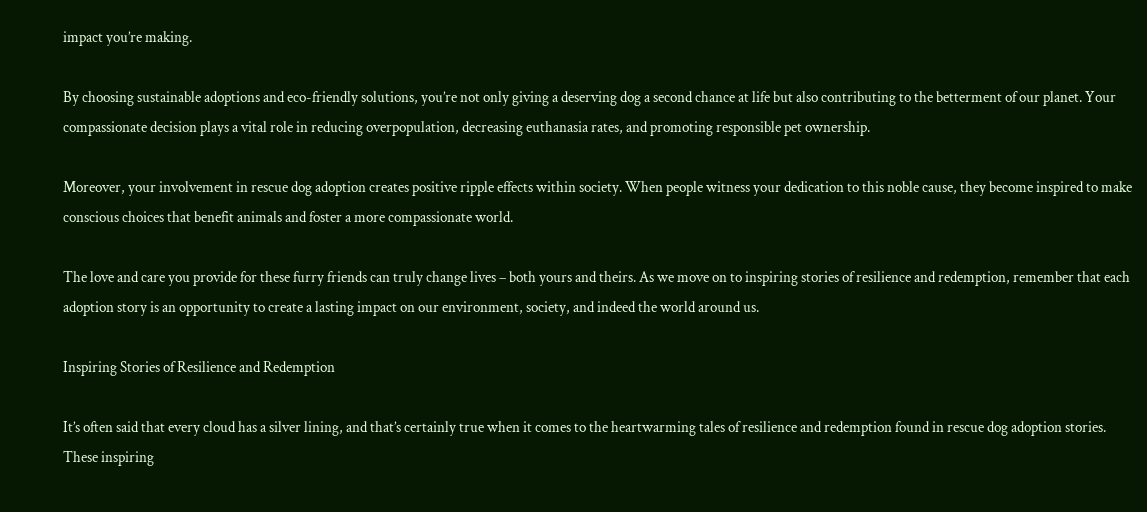impact you’re making.

By choosing sustainable adoptions and eco-friendly solutions, you’re not only giving a deserving dog a second chance at life but also contributing to the betterment of our planet. Your compassionate decision plays a vital role in reducing overpopulation, decreasing euthanasia rates, and promoting responsible pet ownership.

Moreover, your involvement in rescue dog adoption creates positive ripple effects within society. When people witness your dedication to this noble cause, they become inspired to make conscious choices that benefit animals and foster a more compassionate world.

The love and care you provide for these furry friends can truly change lives – both yours and theirs. As we move on to inspiring stories of resilience and redemption, remember that each adoption story is an opportunity to create a lasting impact on our environment, society, and indeed the world around us.

Inspiring Stories of Resilience and Redemption

It’s often said that every cloud has a silver lining, and that’s certainly true when it comes to the heartwarming tales of resilience and redemption found in rescue dog adoption stories. These inspiring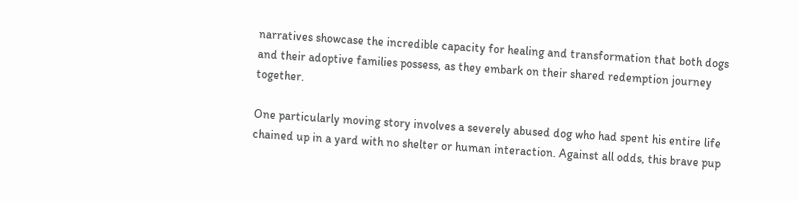narratives showcase the incredible capacity for healing and transformation that both dogs and their adoptive families possess, as they embark on their shared redemption journey together.

One particularly moving story involves a severely abused dog who had spent his entire life chained up in a yard with no shelter or human interaction. Against all odds, this brave pup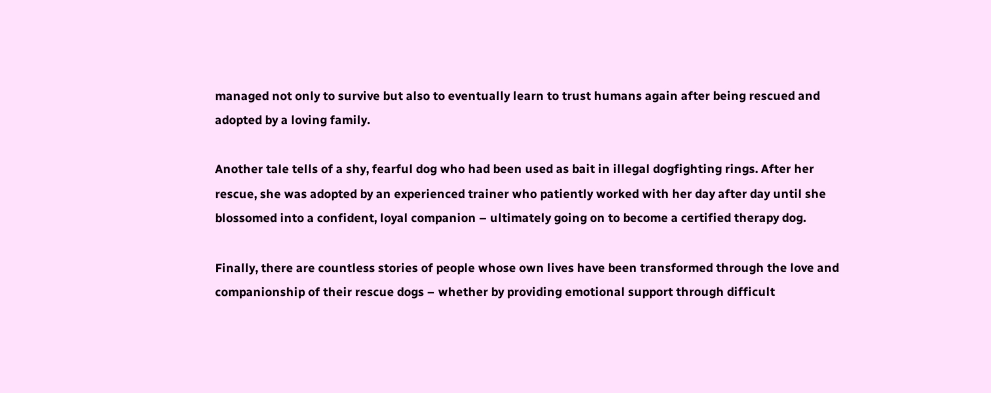managed not only to survive but also to eventually learn to trust humans again after being rescued and adopted by a loving family.

Another tale tells of a shy, fearful dog who had been used as bait in illegal dogfighting rings. After her rescue, she was adopted by an experienced trainer who patiently worked with her day after day until she blossomed into a confident, loyal companion – ultimately going on to become a certified therapy dog.

Finally, there are countless stories of people whose own lives have been transformed through the love and companionship of their rescue dogs – whether by providing emotional support through difficult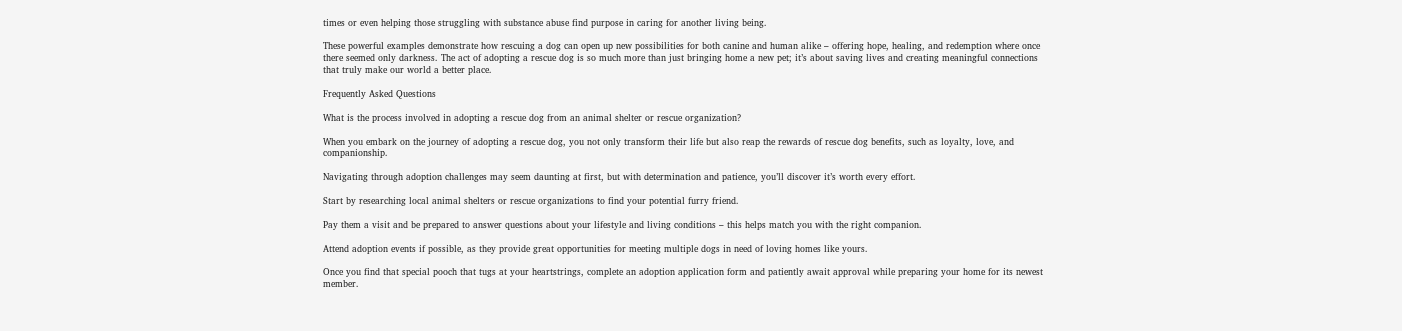times or even helping those struggling with substance abuse find purpose in caring for another living being.

These powerful examples demonstrate how rescuing a dog can open up new possibilities for both canine and human alike – offering hope, healing, and redemption where once there seemed only darkness. The act of adopting a rescue dog is so much more than just bringing home a new pet; it’s about saving lives and creating meaningful connections that truly make our world a better place.

Frequently Asked Questions

What is the process involved in adopting a rescue dog from an animal shelter or rescue organization?

When you embark on the journey of adopting a rescue dog, you not only transform their life but also reap the rewards of rescue dog benefits, such as loyalty, love, and companionship.

Navigating through adoption challenges may seem daunting at first, but with determination and patience, you’ll discover it’s worth every effort.

Start by researching local animal shelters or rescue organizations to find your potential furry friend.

Pay them a visit and be prepared to answer questions about your lifestyle and living conditions – this helps match you with the right companion.

Attend adoption events if possible, as they provide great opportunities for meeting multiple dogs in need of loving homes like yours.

Once you find that special pooch that tugs at your heartstrings, complete an adoption application form and patiently await approval while preparing your home for its newest member.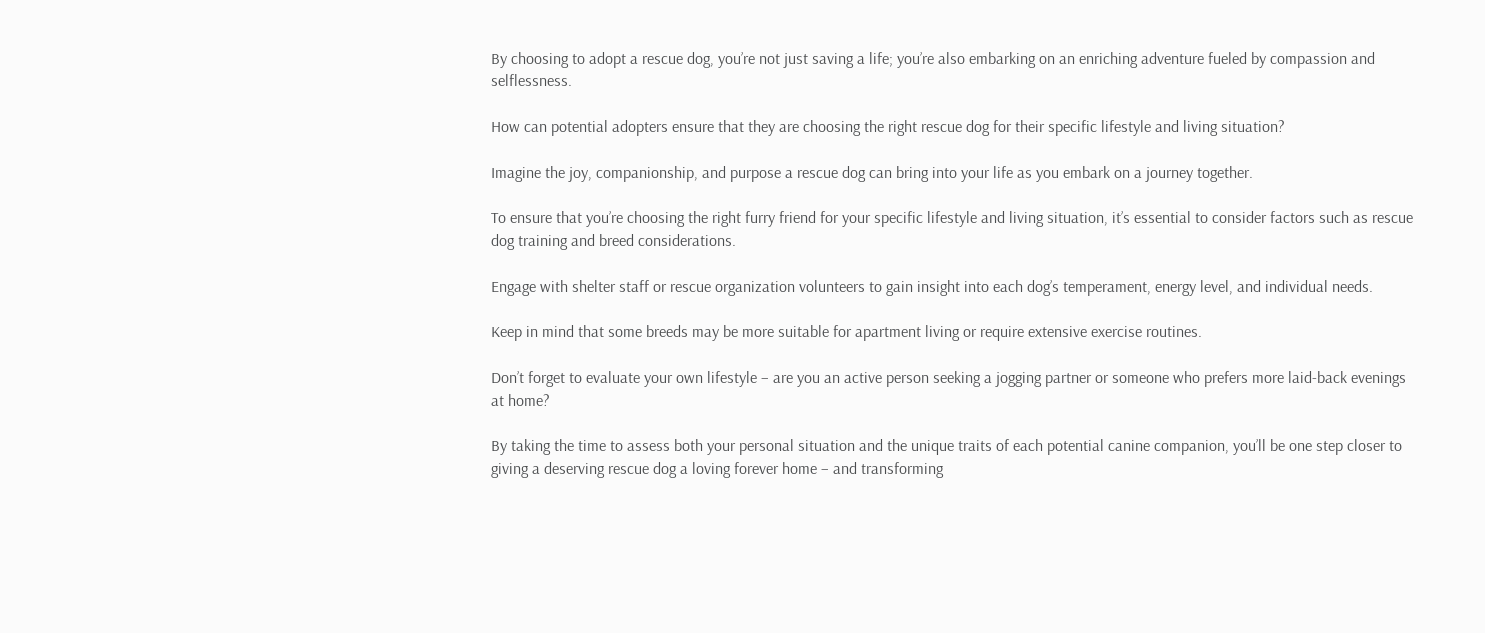By choosing to adopt a rescue dog, you’re not just saving a life; you’re also embarking on an enriching adventure fueled by compassion and selflessness.

How can potential adopters ensure that they are choosing the right rescue dog for their specific lifestyle and living situation?

Imagine the joy, companionship, and purpose a rescue dog can bring into your life as you embark on a journey together.

To ensure that you’re choosing the right furry friend for your specific lifestyle and living situation, it’s essential to consider factors such as rescue dog training and breed considerations.

Engage with shelter staff or rescue organization volunteers to gain insight into each dog’s temperament, energy level, and individual needs.

Keep in mind that some breeds may be more suitable for apartment living or require extensive exercise routines.

Don’t forget to evaluate your own lifestyle – are you an active person seeking a jogging partner or someone who prefers more laid-back evenings at home?

By taking the time to assess both your personal situation and the unique traits of each potential canine companion, you’ll be one step closer to giving a deserving rescue dog a loving forever home – and transforming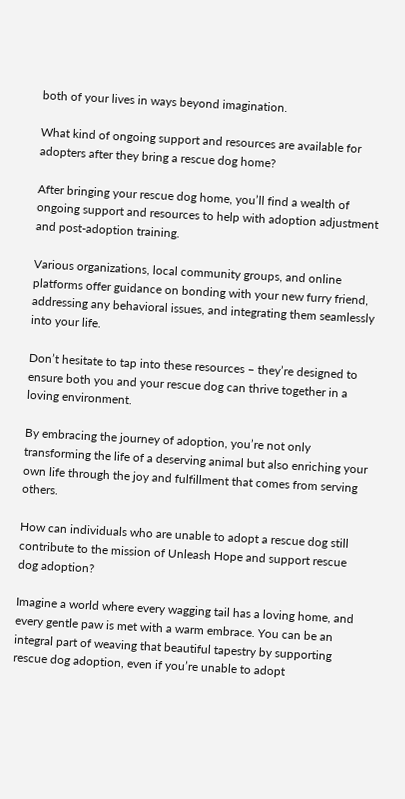both of your lives in ways beyond imagination.

What kind of ongoing support and resources are available for adopters after they bring a rescue dog home?

After bringing your rescue dog home, you’ll find a wealth of ongoing support and resources to help with adoption adjustment and post-adoption training.

Various organizations, local community groups, and online platforms offer guidance on bonding with your new furry friend, addressing any behavioral issues, and integrating them seamlessly into your life.

Don’t hesitate to tap into these resources – they’re designed to ensure both you and your rescue dog can thrive together in a loving environment.

By embracing the journey of adoption, you’re not only transforming the life of a deserving animal but also enriching your own life through the joy and fulfillment that comes from serving others.

How can individuals who are unable to adopt a rescue dog still contribute to the mission of Unleash Hope and support rescue dog adoption?

Imagine a world where every wagging tail has a loving home, and every gentle paw is met with a warm embrace. You can be an integral part of weaving that beautiful tapestry by supporting rescue dog adoption, even if you’re unable to adopt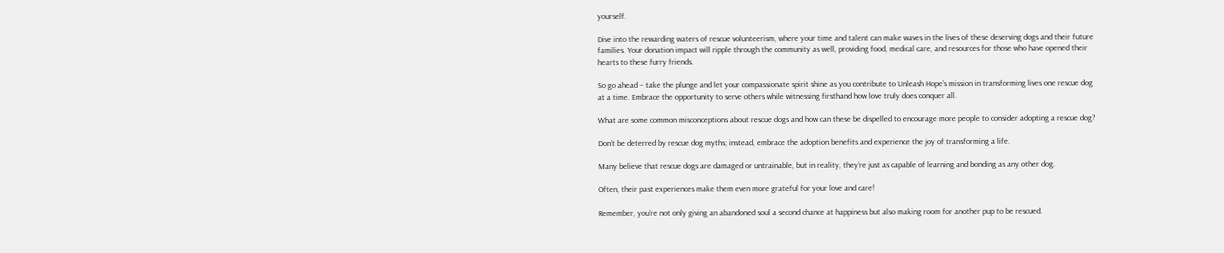yourself.

Dive into the rewarding waters of rescue volunteerism, where your time and talent can make waves in the lives of these deserving dogs and their future families. Your donation impact will ripple through the community as well, providing food, medical care, and resources for those who have opened their hearts to these furry friends.

So go ahead – take the plunge and let your compassionate spirit shine as you contribute to Unleash Hope’s mission in transforming lives one rescue dog at a time. Embrace the opportunity to serve others while witnessing firsthand how love truly does conquer all.

What are some common misconceptions about rescue dogs and how can these be dispelled to encourage more people to consider adopting a rescue dog?

Don’t be deterred by rescue dog myths; instead, embrace the adoption benefits and experience the joy of transforming a life.

Many believe that rescue dogs are damaged or untrainable, but in reality, they’re just as capable of learning and bonding as any other dog.

Often, their past experiences make them even more grateful for your love and care!

Remember, you’re not only giving an abandoned soul a second chance at happiness but also making room for another pup to be rescued.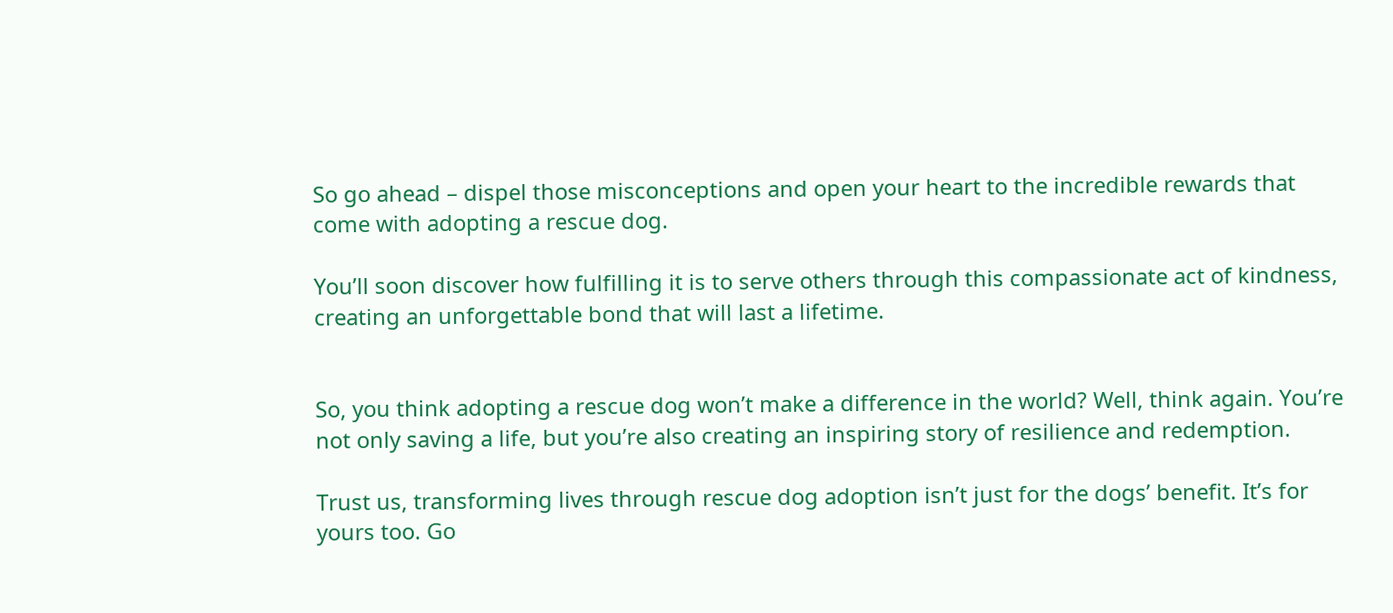So go ahead – dispel those misconceptions and open your heart to the incredible rewards that come with adopting a rescue dog.

You’ll soon discover how fulfilling it is to serve others through this compassionate act of kindness, creating an unforgettable bond that will last a lifetime.


So, you think adopting a rescue dog won’t make a difference in the world? Well, think again. You’re not only saving a life, but you’re also creating an inspiring story of resilience and redemption.

Trust us, transforming lives through rescue dog adoption isn’t just for the dogs’ benefit. It’s for yours too. Go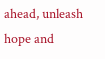ahead, unleash hope and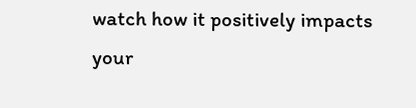watch how it positively impacts your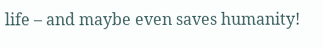life – and maybe even saves humanity!